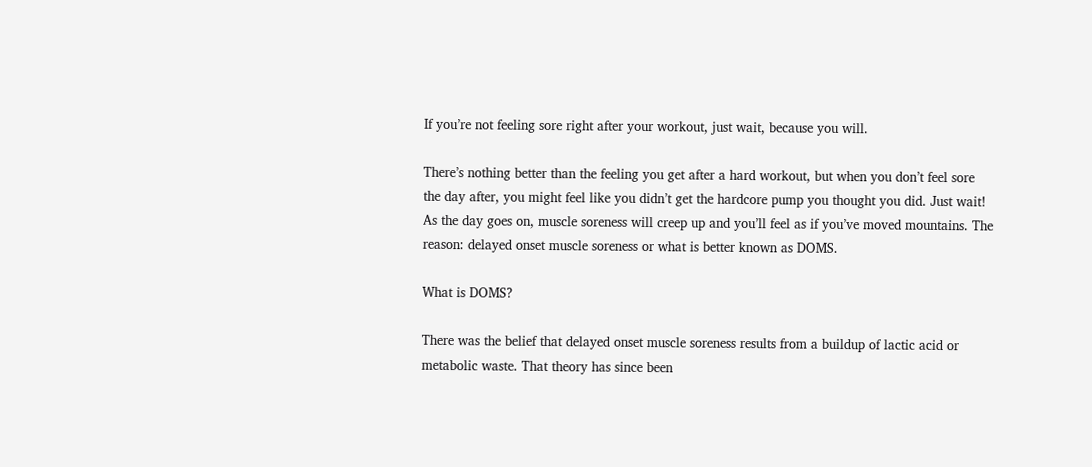If you’re not feeling sore right after your workout, just wait, because you will.

There’s nothing better than the feeling you get after a hard workout, but when you don’t feel sore the day after, you might feel like you didn’t get the hardcore pump you thought you did. Just wait! As the day goes on, muscle soreness will creep up and you’ll feel as if you’ve moved mountains. The reason: delayed onset muscle soreness or what is better known as DOMS.

What is DOMS?

There was the belief that delayed onset muscle soreness results from a buildup of lactic acid or metabolic waste. That theory has since been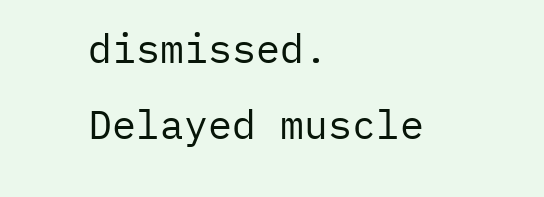dismissed. Delayed muscle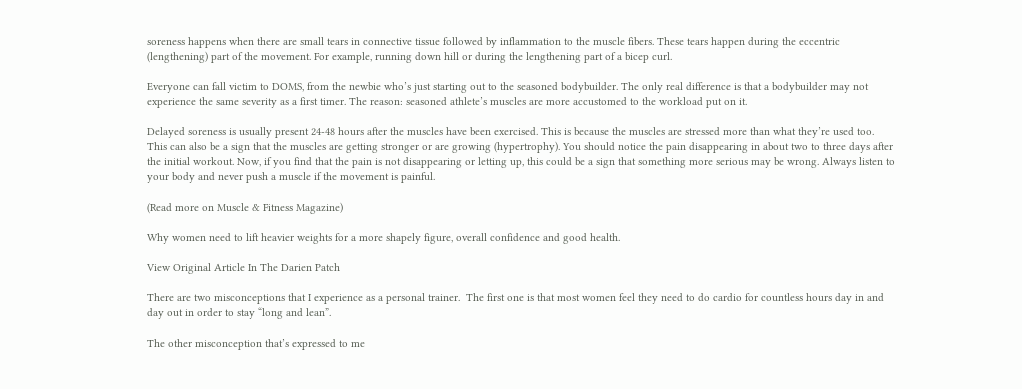soreness happens when there are small tears in connective tissue followed by inflammation to the muscle fibers. These tears happen during the eccentric (lengthening) part of the movement. For example, running down hill or during the lengthening part of a bicep curl.

Everyone can fall victim to DOMS, from the newbie who’s just starting out to the seasoned bodybuilder. The only real difference is that a bodybuilder may not experience the same severity as a first timer. The reason: seasoned athlete’s muscles are more accustomed to the workload put on it.

Delayed soreness is usually present 24-48 hours after the muscles have been exercised. This is because the muscles are stressed more than what they’re used too. This can also be a sign that the muscles are getting stronger or are growing (hypertrophy). You should notice the pain disappearing in about two to three days after the initial workout. Now, if you find that the pain is not disappearing or letting up, this could be a sign that something more serious may be wrong. Always listen to your body and never push a muscle if the movement is painful.

(Read more on Muscle & Fitness Magazine)

Why women need to lift heavier weights for a more shapely figure, overall confidence and good health.

View Original Article In The Darien Patch

There are two misconceptions that I experience as a personal trainer.  The first one is that most women feel they need to do cardio for countless hours day in and day out in order to stay “long and lean”.

The other misconception that’s expressed to me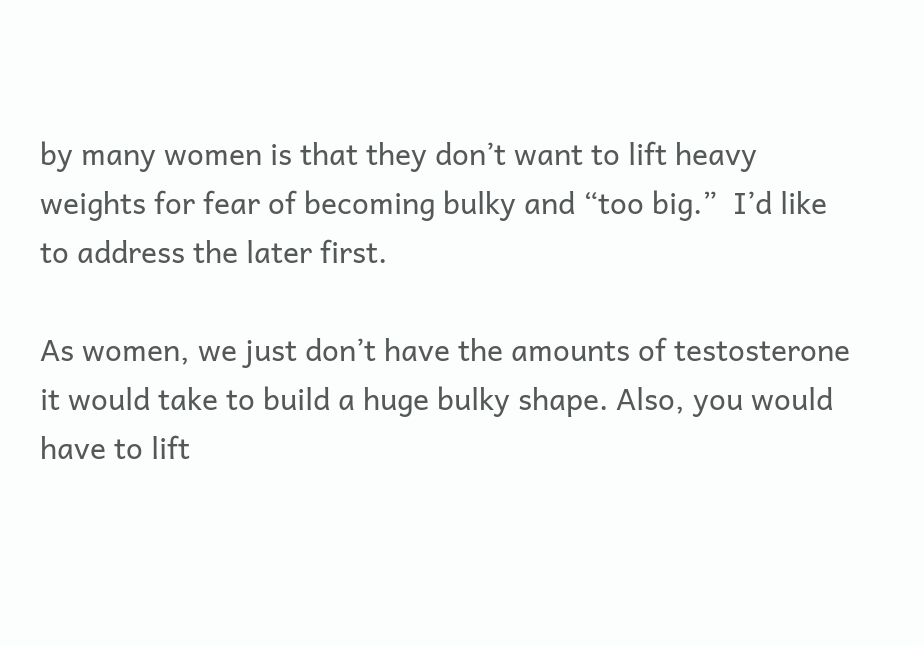by many women is that they don’t want to lift heavy weights for fear of becoming bulky and “too big.”  I’d like to address the later first.

As women, we just don’t have the amounts of testosterone it would take to build a huge bulky shape. Also, you would have to lift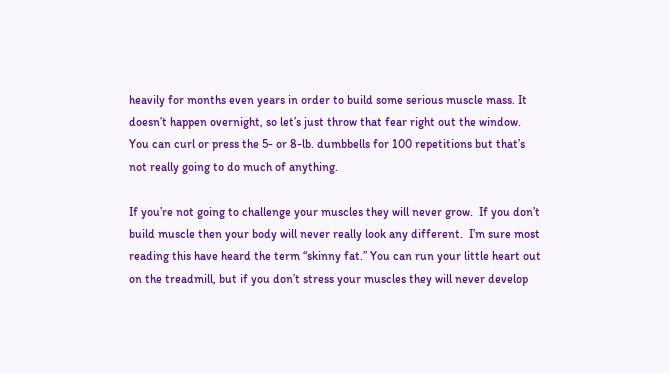heavily for months even years in order to build some serious muscle mass. It doesn’t happen overnight, so let’s just throw that fear right out the window. You can curl or press the 5- or 8-lb. dumbbells for 100 repetitions but that’s not really going to do much of anything.

If you’re not going to challenge your muscles they will never grow.  If you don’t build muscle then your body will never really look any different.  I’m sure most reading this have heard the term “skinny fat.” You can run your little heart out on the treadmill, but if you don’t stress your muscles they will never develop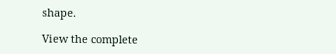shape.

View the complete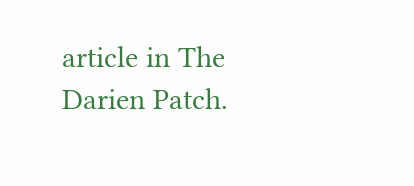article in The Darien Patch.